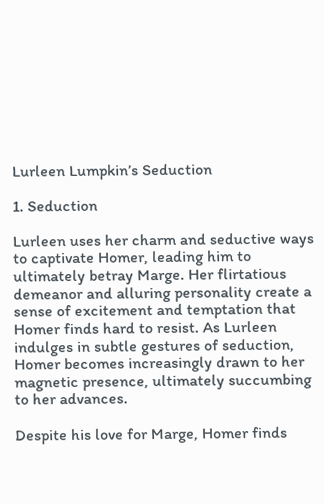Lurleen Lumpkin’s Seduction

1. Seduction

Lurleen uses her charm and seductive ways to captivate Homer, leading him to ultimately betray Marge. Her flirtatious demeanor and alluring personality create a sense of excitement and temptation that Homer finds hard to resist. As Lurleen indulges in subtle gestures of seduction, Homer becomes increasingly drawn to her magnetic presence, ultimately succumbing to her advances.

Despite his love for Marge, Homer finds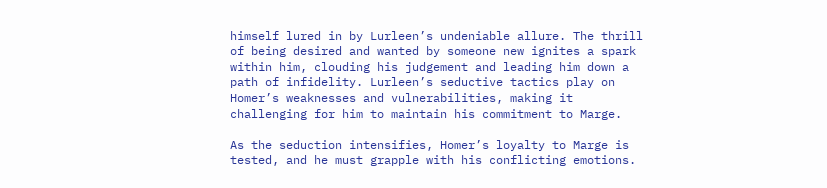himself lured in by Lurleen’s undeniable allure. The thrill of being desired and wanted by someone new ignites a spark within him, clouding his judgement and leading him down a path of infidelity. Lurleen’s seductive tactics play on Homer’s weaknesses and vulnerabilities, making it challenging for him to maintain his commitment to Marge.

As the seduction intensifies, Homer’s loyalty to Marge is tested, and he must grapple with his conflicting emotions.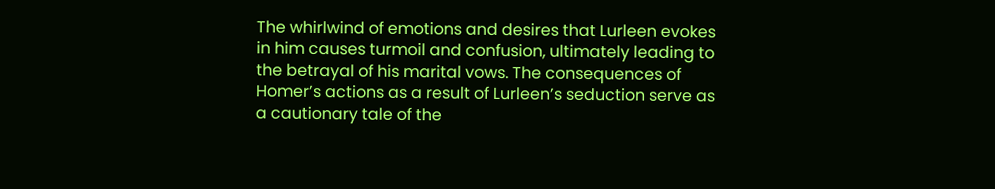The whirlwind of emotions and desires that Lurleen evokes in him causes turmoil and confusion, ultimately leading to the betrayal of his marital vows. The consequences of Homer’s actions as a result of Lurleen’s seduction serve as a cautionary tale of the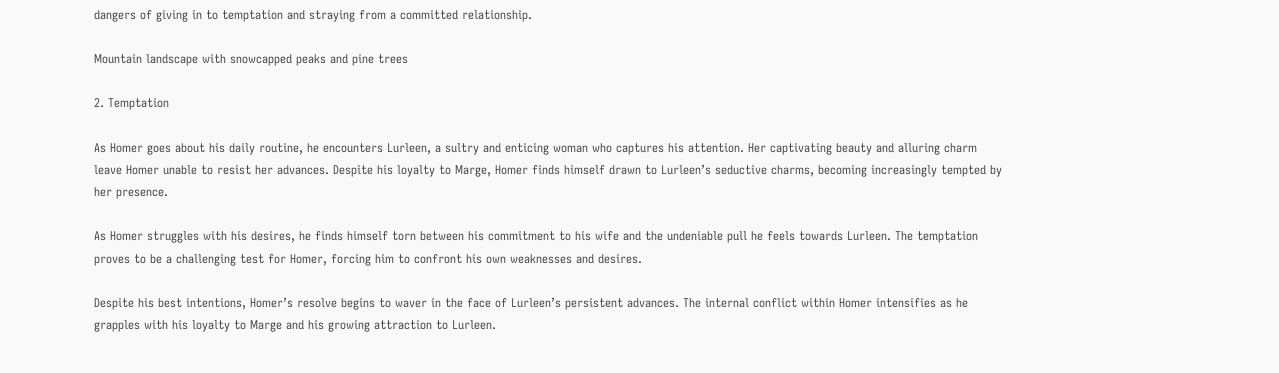dangers of giving in to temptation and straying from a committed relationship.

Mountain landscape with snowcapped peaks and pine trees

2. Temptation

As Homer goes about his daily routine, he encounters Lurleen, a sultry and enticing woman who captures his attention. Her captivating beauty and alluring charm leave Homer unable to resist her advances. Despite his loyalty to Marge, Homer finds himself drawn to Lurleen’s seductive charms, becoming increasingly tempted by her presence.

As Homer struggles with his desires, he finds himself torn between his commitment to his wife and the undeniable pull he feels towards Lurleen. The temptation proves to be a challenging test for Homer, forcing him to confront his own weaknesses and desires.

Despite his best intentions, Homer’s resolve begins to waver in the face of Lurleen’s persistent advances. The internal conflict within Homer intensifies as he grapples with his loyalty to Marge and his growing attraction to Lurleen.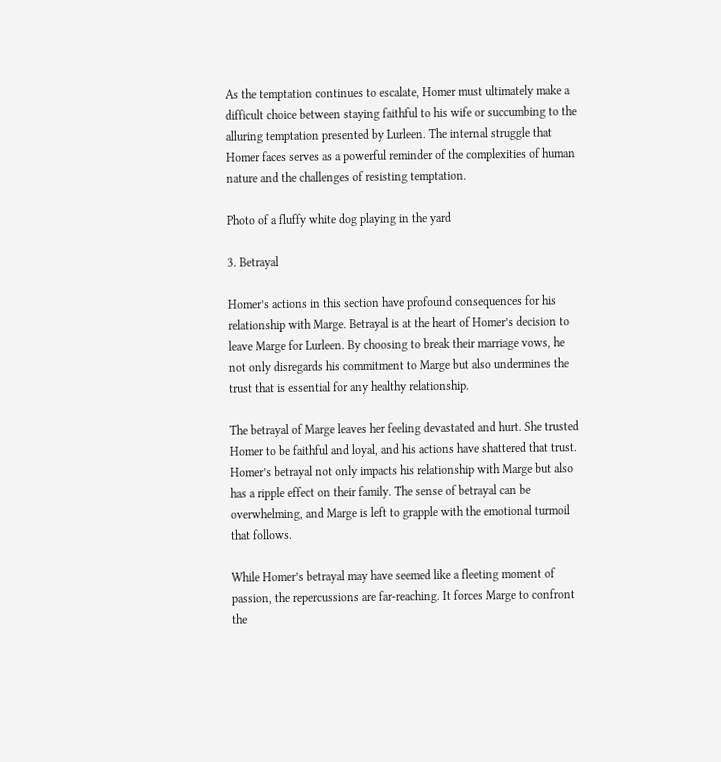As the temptation continues to escalate, Homer must ultimately make a difficult choice between staying faithful to his wife or succumbing to the alluring temptation presented by Lurleen. The internal struggle that Homer faces serves as a powerful reminder of the complexities of human nature and the challenges of resisting temptation.

Photo of a fluffy white dog playing in the yard

3. Betrayal

Homer’s actions in this section have profound consequences for his relationship with Marge. Betrayal is at the heart of Homer’s decision to leave Marge for Lurleen. By choosing to break their marriage vows, he not only disregards his commitment to Marge but also undermines the trust that is essential for any healthy relationship.

The betrayal of Marge leaves her feeling devastated and hurt. She trusted Homer to be faithful and loyal, and his actions have shattered that trust. Homer’s betrayal not only impacts his relationship with Marge but also has a ripple effect on their family. The sense of betrayal can be overwhelming, and Marge is left to grapple with the emotional turmoil that follows.

While Homer’s betrayal may have seemed like a fleeting moment of passion, the repercussions are far-reaching. It forces Marge to confront the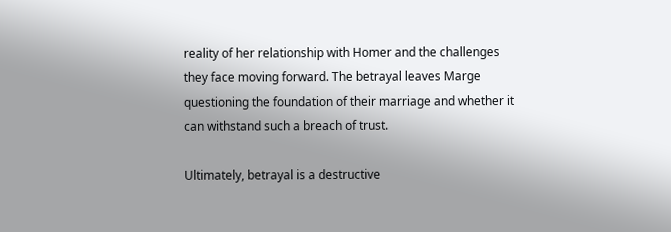reality of her relationship with Homer and the challenges they face moving forward. The betrayal leaves Marge questioning the foundation of their marriage and whether it can withstand such a breach of trust.

Ultimately, betrayal is a destructive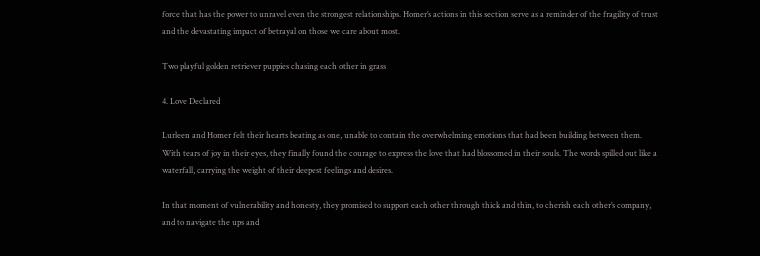force that has the power to unravel even the strongest relationships. Homer’s actions in this section serve as a reminder of the fragility of trust and the devastating impact of betrayal on those we care about most.

Two playful golden retriever puppies chasing each other in grass

4. Love Declared

Lurleen and Homer felt their hearts beating as one, unable to contain the overwhelming emotions that had been building between them. With tears of joy in their eyes, they finally found the courage to express the love that had blossomed in their souls. The words spilled out like a waterfall, carrying the weight of their deepest feelings and desires.

In that moment of vulnerability and honesty, they promised to support each other through thick and thin, to cherish each other’s company, and to navigate the ups and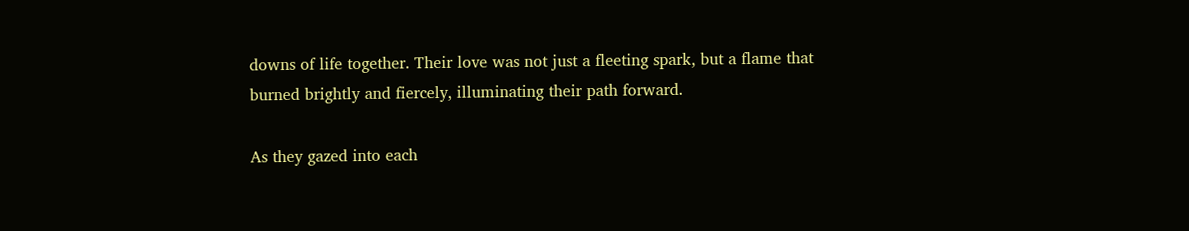downs of life together. Their love was not just a fleeting spark, but a flame that burned brightly and fiercely, illuminating their path forward.

As they gazed into each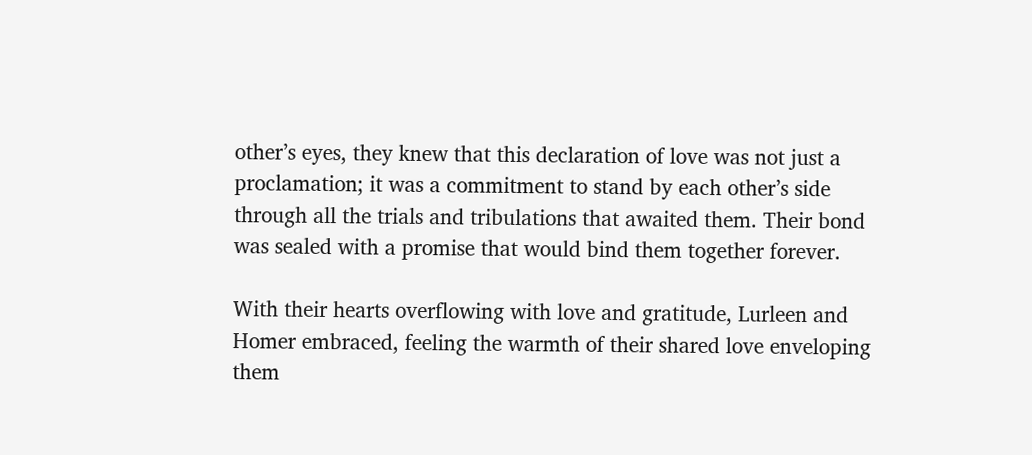other’s eyes, they knew that this declaration of love was not just a proclamation; it was a commitment to stand by each other’s side through all the trials and tribulations that awaited them. Their bond was sealed with a promise that would bind them together forever.

With their hearts overflowing with love and gratitude, Lurleen and Homer embraced, feeling the warmth of their shared love enveloping them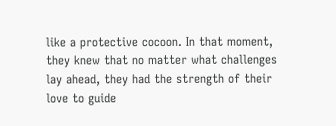like a protective cocoon. In that moment, they knew that no matter what challenges lay ahead, they had the strength of their love to guide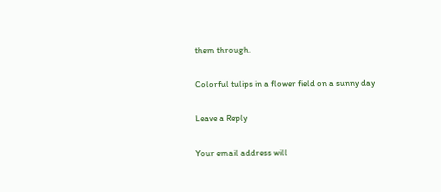them through.

Colorful tulips in a flower field on a sunny day

Leave a Reply

Your email address will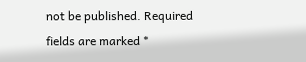not be published. Required fields are marked *